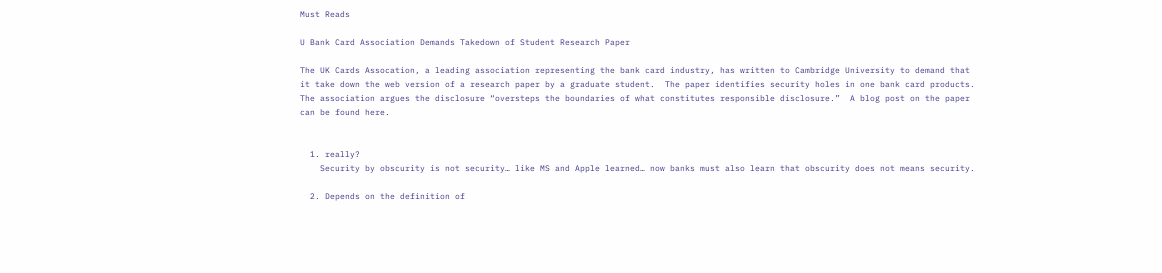Must Reads

U Bank Card Association Demands Takedown of Student Research Paper

The UK Cards Assocation, a leading association representing the bank card industry, has written to Cambridge University to demand that it take down the web version of a research paper by a graduate student.  The paper identifies security holes in one bank card products.  The association argues the disclosure “oversteps the boundaries of what constitutes responsible disclosure.”  A blog post on the paper can be found here.


  1. really?
    Security by obscurity is not security… like MS and Apple learned… now banks must also learn that obscurity does not means security.

  2. Depends on the definition of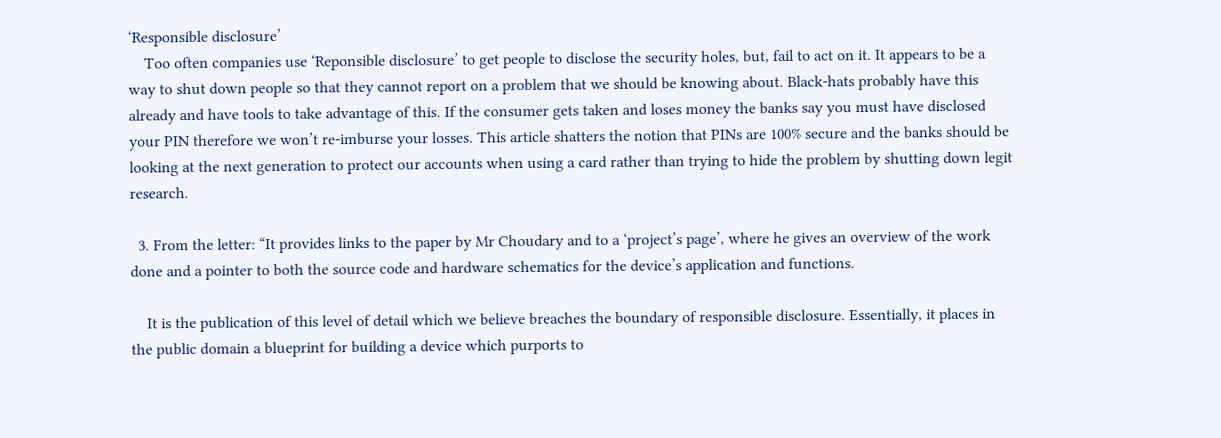‘Responsible disclosure’
    Too often companies use ‘Reponsible disclosure’ to get people to disclose the security holes, but, fail to act on it. It appears to be a way to shut down people so that they cannot report on a problem that we should be knowing about. Black-hats probably have this already and have tools to take advantage of this. If the consumer gets taken and loses money the banks say you must have disclosed your PIN therefore we won’t re-imburse your losses. This article shatters the notion that PINs are 100% secure and the banks should be looking at the next generation to protect our accounts when using a card rather than trying to hide the problem by shutting down legit research.

  3. From the letter: “It provides links to the paper by Mr Choudary and to a ‘project’s page’, where he gives an overview of the work done and a pointer to both the source code and hardware schematics for the device’s application and functions.

    It is the publication of this level of detail which we believe breaches the boundary of responsible disclosure. Essentially, it places in the public domain a blueprint for building a device which purports to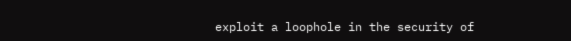exploit a loophole in the security of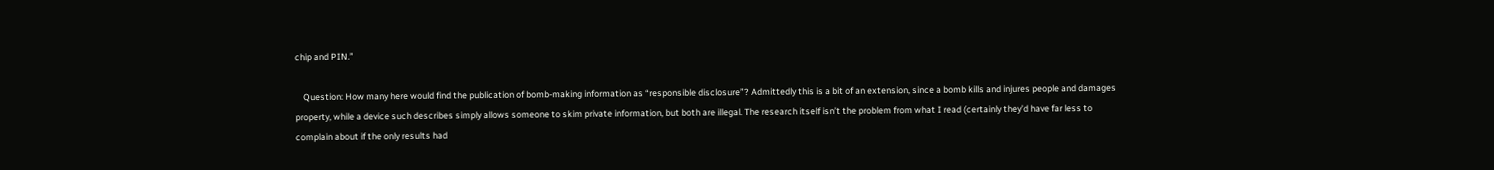chip and PIN.”

    Question: How many here would find the publication of bomb-making information as “responsible disclosure”? Admittedly this is a bit of an extension, since a bomb kills and injures people and damages property, while a device such describes simply allows someone to skim private information, but both are illegal. The research itself isn’t the problem from what I read (certainly they’d have far less to complain about if the only results had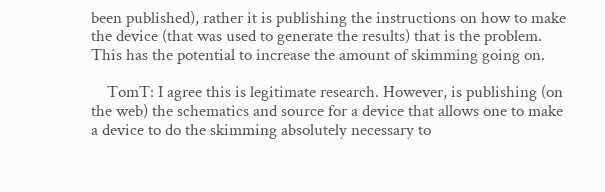been published), rather it is publishing the instructions on how to make the device (that was used to generate the results) that is the problem. This has the potential to increase the amount of skimming going on.

    TomT: I agree this is legitimate research. However, is publishing (on the web) the schematics and source for a device that allows one to make a device to do the skimming absolutely necessary to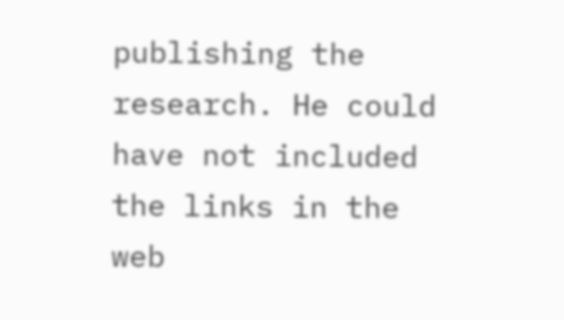publishing the research. He could have not included the links in the web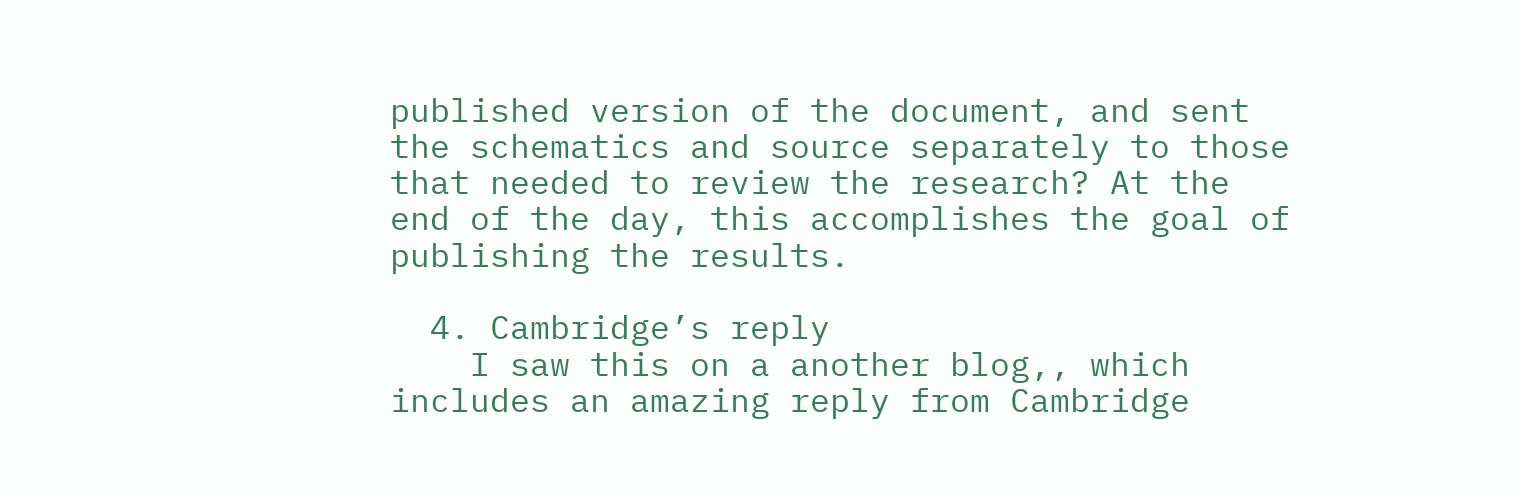published version of the document, and sent the schematics and source separately to those that needed to review the research? At the end of the day, this accomplishes the goal of publishing the results.

  4. Cambridge’s reply
    I saw this on a another blog,, which includes an amazing reply from Cambridge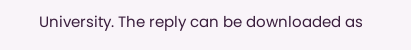University. The reply can be downloaded as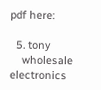pdf here:

  5. tony
    wholesale electronics